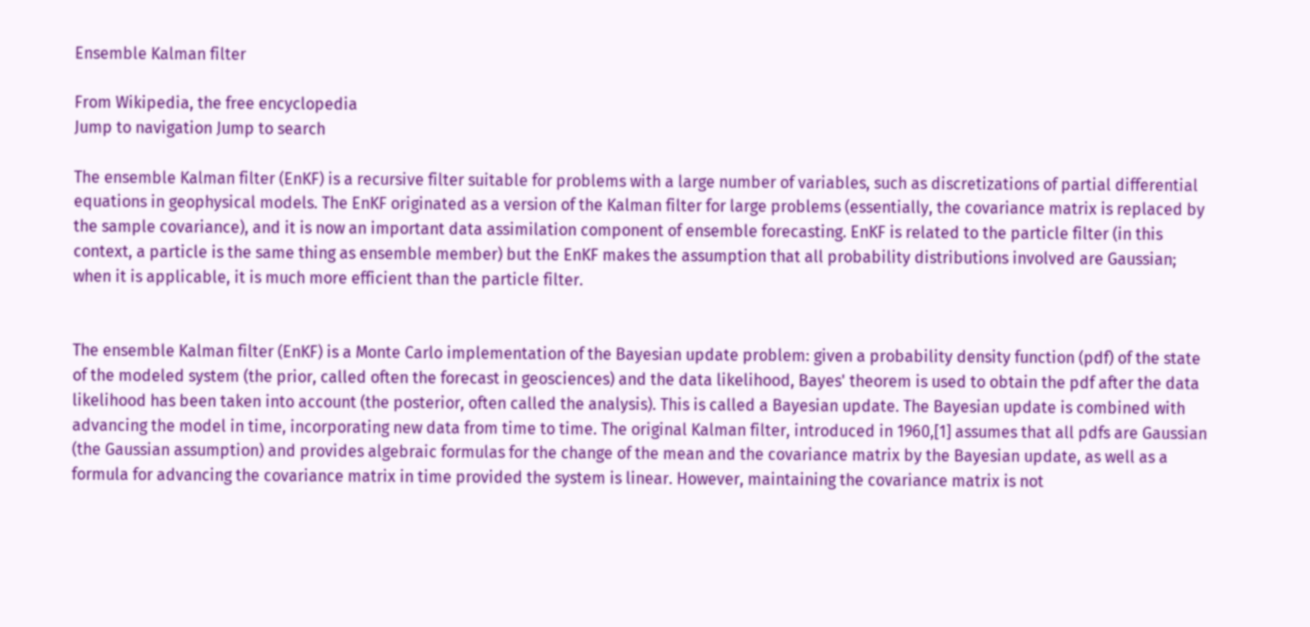Ensemble Kalman filter

From Wikipedia, the free encyclopedia
Jump to navigation Jump to search

The ensemble Kalman filter (EnKF) is a recursive filter suitable for problems with a large number of variables, such as discretizations of partial differential equations in geophysical models. The EnKF originated as a version of the Kalman filter for large problems (essentially, the covariance matrix is replaced by the sample covariance), and it is now an important data assimilation component of ensemble forecasting. EnKF is related to the particle filter (in this context, a particle is the same thing as ensemble member) but the EnKF makes the assumption that all probability distributions involved are Gaussian; when it is applicable, it is much more efficient than the particle filter.


The ensemble Kalman filter (EnKF) is a Monte Carlo implementation of the Bayesian update problem: given a probability density function (pdf) of the state of the modeled system (the prior, called often the forecast in geosciences) and the data likelihood, Bayes' theorem is used to obtain the pdf after the data likelihood has been taken into account (the posterior, often called the analysis). This is called a Bayesian update. The Bayesian update is combined with advancing the model in time, incorporating new data from time to time. The original Kalman filter, introduced in 1960,[1] assumes that all pdfs are Gaussian (the Gaussian assumption) and provides algebraic formulas for the change of the mean and the covariance matrix by the Bayesian update, as well as a formula for advancing the covariance matrix in time provided the system is linear. However, maintaining the covariance matrix is not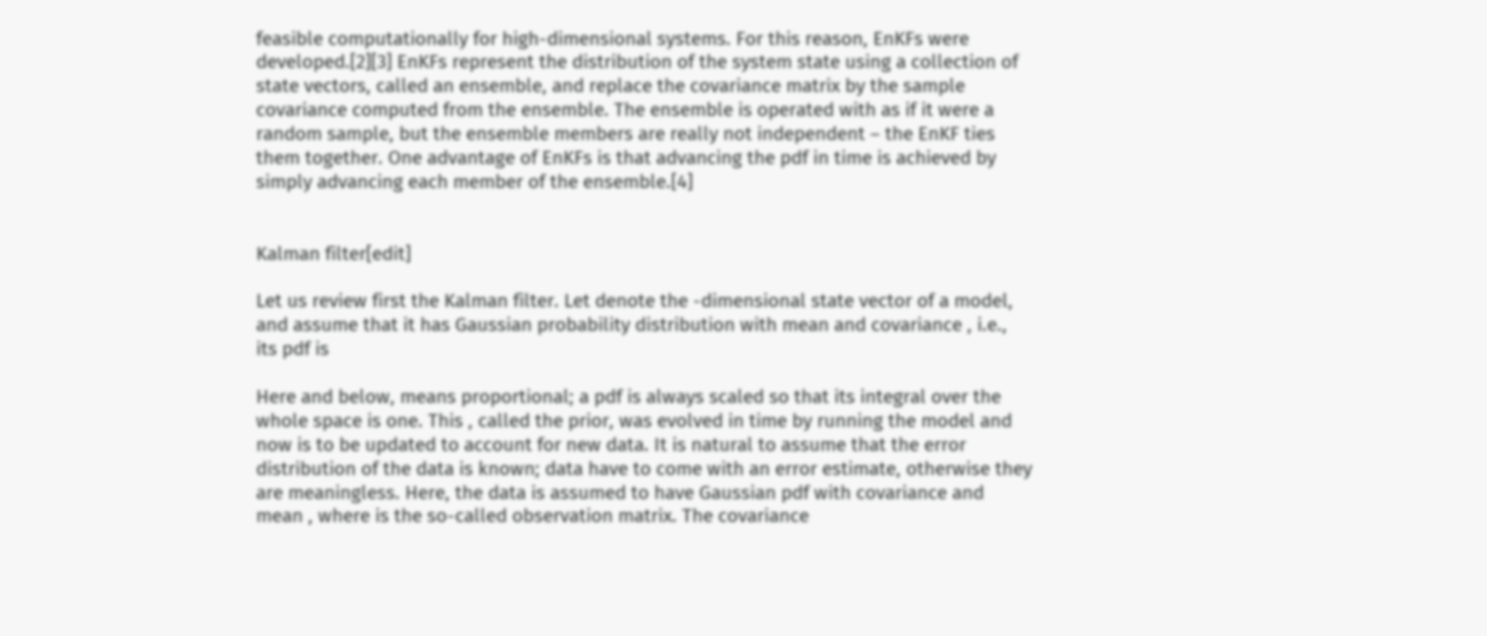feasible computationally for high-dimensional systems. For this reason, EnKFs were developed.[2][3] EnKFs represent the distribution of the system state using a collection of state vectors, called an ensemble, and replace the covariance matrix by the sample covariance computed from the ensemble. The ensemble is operated with as if it were a random sample, but the ensemble members are really not independent – the EnKF ties them together. One advantage of EnKFs is that advancing the pdf in time is achieved by simply advancing each member of the ensemble.[4]


Kalman filter[edit]

Let us review first the Kalman filter. Let denote the -dimensional state vector of a model, and assume that it has Gaussian probability distribution with mean and covariance , i.e., its pdf is

Here and below, means proportional; a pdf is always scaled so that its integral over the whole space is one. This , called the prior, was evolved in time by running the model and now is to be updated to account for new data. It is natural to assume that the error distribution of the data is known; data have to come with an error estimate, otherwise they are meaningless. Here, the data is assumed to have Gaussian pdf with covariance and mean , where is the so-called observation matrix. The covariance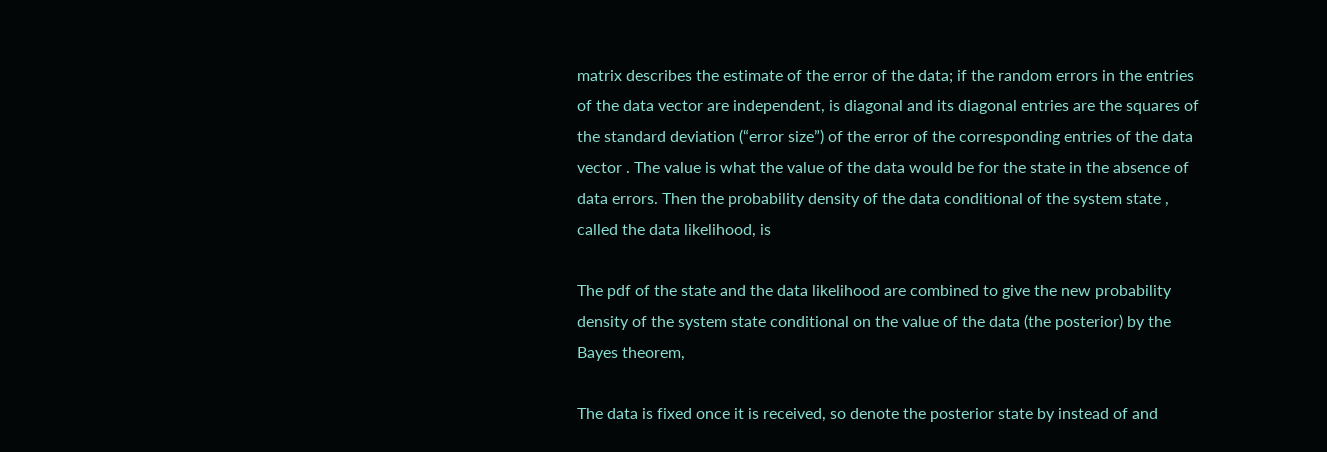matrix describes the estimate of the error of the data; if the random errors in the entries of the data vector are independent, is diagonal and its diagonal entries are the squares of the standard deviation (“error size”) of the error of the corresponding entries of the data vector . The value is what the value of the data would be for the state in the absence of data errors. Then the probability density of the data conditional of the system state , called the data likelihood, is

The pdf of the state and the data likelihood are combined to give the new probability density of the system state conditional on the value of the data (the posterior) by the Bayes theorem,

The data is fixed once it is received, so denote the posterior state by instead of and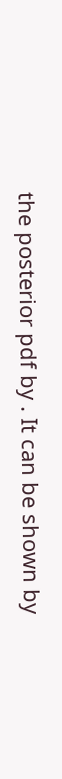the posterior pdf by . It can be shown by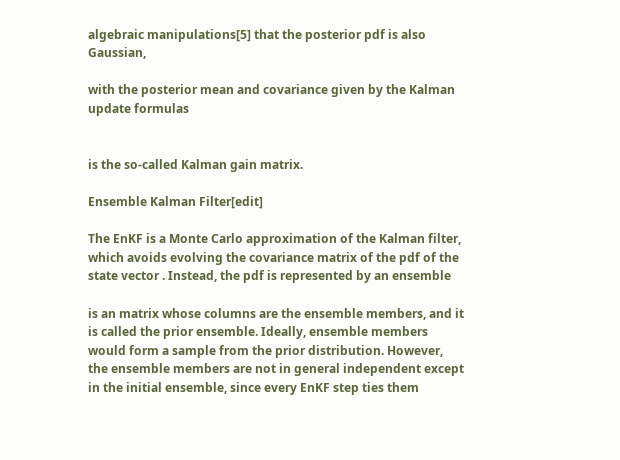algebraic manipulations[5] that the posterior pdf is also Gaussian,

with the posterior mean and covariance given by the Kalman update formulas


is the so-called Kalman gain matrix.

Ensemble Kalman Filter[edit]

The EnKF is a Monte Carlo approximation of the Kalman filter, which avoids evolving the covariance matrix of the pdf of the state vector . Instead, the pdf is represented by an ensemble

is an matrix whose columns are the ensemble members, and it is called the prior ensemble. Ideally, ensemble members would form a sample from the prior distribution. However, the ensemble members are not in general independent except in the initial ensemble, since every EnKF step ties them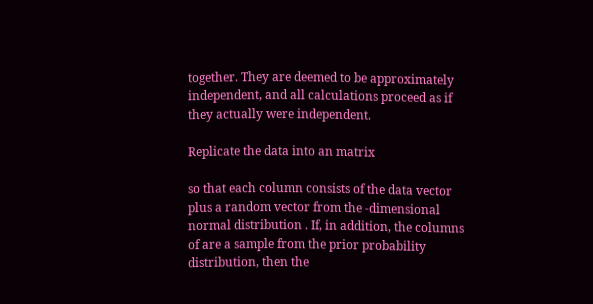together. They are deemed to be approximately independent, and all calculations proceed as if they actually were independent.

Replicate the data into an matrix

so that each column consists of the data vector plus a random vector from the -dimensional normal distribution . If, in addition, the columns of are a sample from the prior probability distribution, then the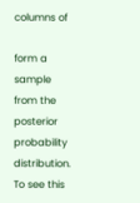columns of

form a sample from the posterior probability distribution. To see this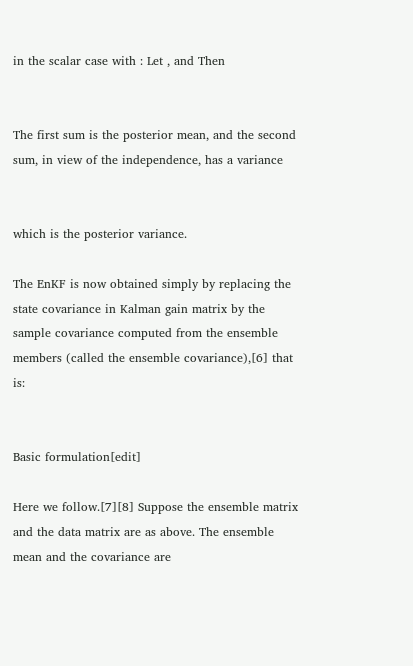in the scalar case with : Let , and Then


The first sum is the posterior mean, and the second sum, in view of the independence, has a variance


which is the posterior variance.

The EnKF is now obtained simply by replacing the state covariance in Kalman gain matrix by the sample covariance computed from the ensemble members (called the ensemble covariance),[6] that is:


Basic formulation[edit]

Here we follow.[7][8] Suppose the ensemble matrix and the data matrix are as above. The ensemble mean and the covariance are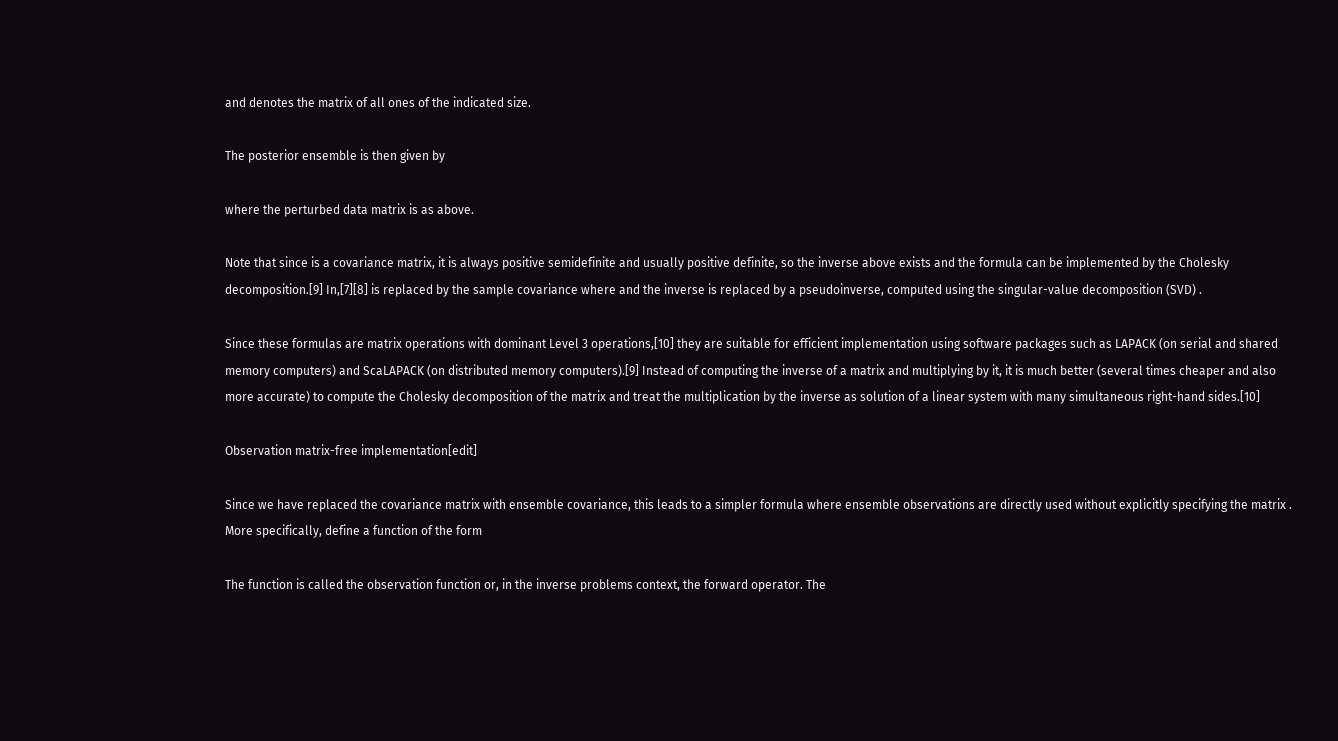and denotes the matrix of all ones of the indicated size.

The posterior ensemble is then given by

where the perturbed data matrix is as above.

Note that since is a covariance matrix, it is always positive semidefinite and usually positive definite, so the inverse above exists and the formula can be implemented by the Cholesky decomposition.[9] In,[7][8] is replaced by the sample covariance where and the inverse is replaced by a pseudoinverse, computed using the singular-value decomposition (SVD) .

Since these formulas are matrix operations with dominant Level 3 operations,[10] they are suitable for efficient implementation using software packages such as LAPACK (on serial and shared memory computers) and ScaLAPACK (on distributed memory computers).[9] Instead of computing the inverse of a matrix and multiplying by it, it is much better (several times cheaper and also more accurate) to compute the Cholesky decomposition of the matrix and treat the multiplication by the inverse as solution of a linear system with many simultaneous right-hand sides.[10]

Observation matrix-free implementation[edit]

Since we have replaced the covariance matrix with ensemble covariance, this leads to a simpler formula where ensemble observations are directly used without explicitly specifying the matrix . More specifically, define a function of the form

The function is called the observation function or, in the inverse problems context, the forward operator. The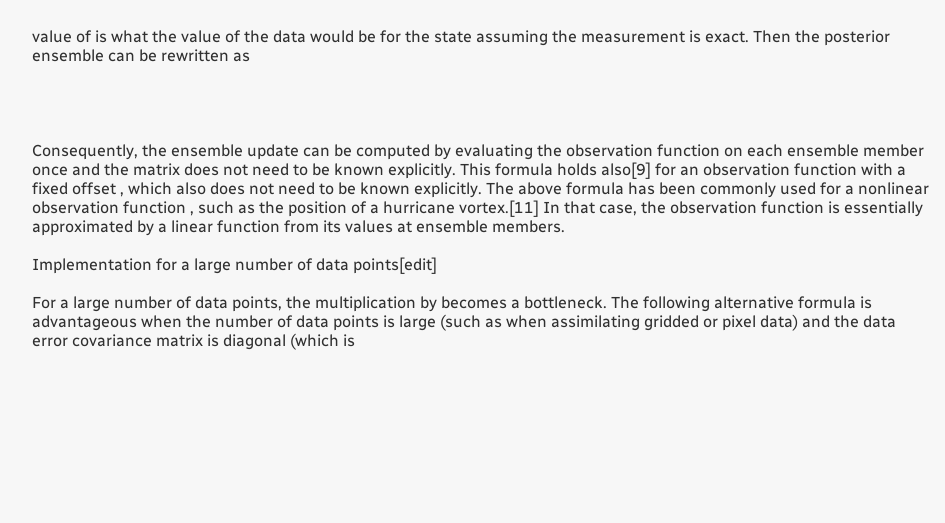value of is what the value of the data would be for the state assuming the measurement is exact. Then the posterior ensemble can be rewritten as




Consequently, the ensemble update can be computed by evaluating the observation function on each ensemble member once and the matrix does not need to be known explicitly. This formula holds also[9] for an observation function with a fixed offset , which also does not need to be known explicitly. The above formula has been commonly used for a nonlinear observation function , such as the position of a hurricane vortex.[11] In that case, the observation function is essentially approximated by a linear function from its values at ensemble members.

Implementation for a large number of data points[edit]

For a large number of data points, the multiplication by becomes a bottleneck. The following alternative formula is advantageous when the number of data points is large (such as when assimilating gridded or pixel data) and the data error covariance matrix is diagonal (which is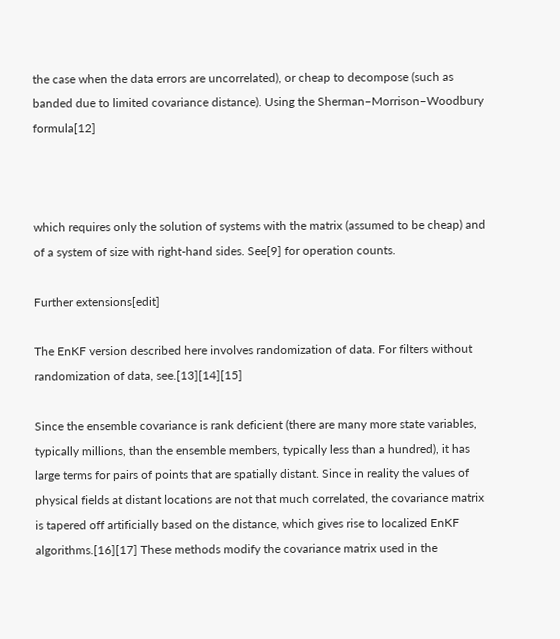the case when the data errors are uncorrelated), or cheap to decompose (such as banded due to limited covariance distance). Using the Sherman–Morrison–Woodbury formula[12]



which requires only the solution of systems with the matrix (assumed to be cheap) and of a system of size with right-hand sides. See[9] for operation counts.

Further extensions[edit]

The EnKF version described here involves randomization of data. For filters without randomization of data, see.[13][14][15]

Since the ensemble covariance is rank deficient (there are many more state variables, typically millions, than the ensemble members, typically less than a hundred), it has large terms for pairs of points that are spatially distant. Since in reality the values of physical fields at distant locations are not that much correlated, the covariance matrix is tapered off artificially based on the distance, which gives rise to localized EnKF algorithms.[16][17] These methods modify the covariance matrix used in the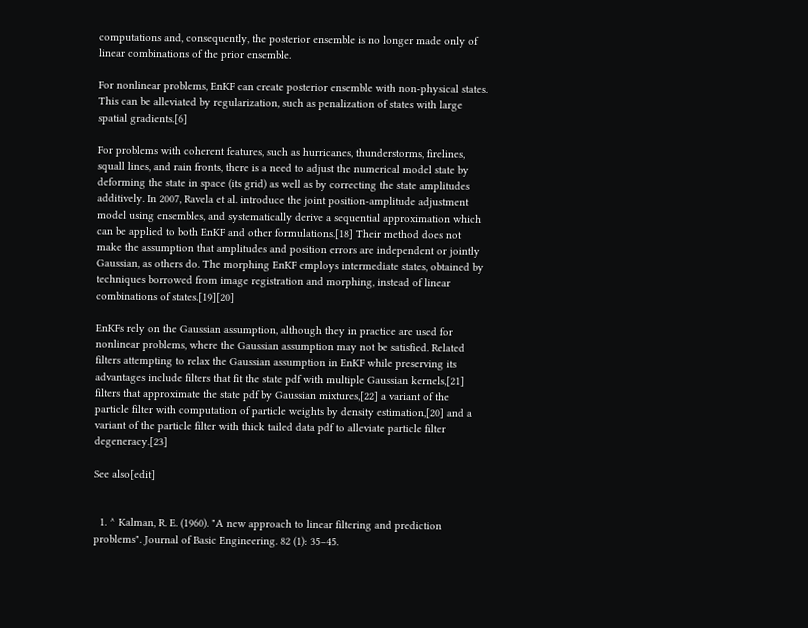computations and, consequently, the posterior ensemble is no longer made only of linear combinations of the prior ensemble.

For nonlinear problems, EnKF can create posterior ensemble with non-physical states. This can be alleviated by regularization, such as penalization of states with large spatial gradients.[6]

For problems with coherent features, such as hurricanes, thunderstorms, firelines, squall lines, and rain fronts, there is a need to adjust the numerical model state by deforming the state in space (its grid) as well as by correcting the state amplitudes additively. In 2007, Ravela et al. introduce the joint position-amplitude adjustment model using ensembles, and systematically derive a sequential approximation which can be applied to both EnKF and other formulations.[18] Their method does not make the assumption that amplitudes and position errors are independent or jointly Gaussian, as others do. The morphing EnKF employs intermediate states, obtained by techniques borrowed from image registration and morphing, instead of linear combinations of states.[19][20]

EnKFs rely on the Gaussian assumption, although they in practice are used for nonlinear problems, where the Gaussian assumption may not be satisfied. Related filters attempting to relax the Gaussian assumption in EnKF while preserving its advantages include filters that fit the state pdf with multiple Gaussian kernels,[21] filters that approximate the state pdf by Gaussian mixtures,[22] a variant of the particle filter with computation of particle weights by density estimation,[20] and a variant of the particle filter with thick tailed data pdf to alleviate particle filter degeneracy.[23]

See also[edit]


  1. ^ Kalman, R. E. (1960). "A new approach to linear filtering and prediction problems". Journal of Basic Engineering. 82 (1): 35–45.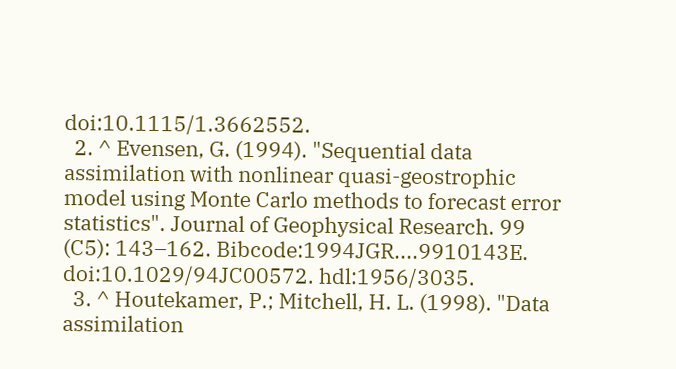doi:10.1115/1.3662552.
  2. ^ Evensen, G. (1994). "Sequential data assimilation with nonlinear quasi-geostrophic model using Monte Carlo methods to forecast error statistics". Journal of Geophysical Research. 99 (C5): 143–162. Bibcode:1994JGR....9910143E. doi:10.1029/94JC00572. hdl:1956/3035.
  3. ^ Houtekamer, P.; Mitchell, H. L. (1998). "Data assimilation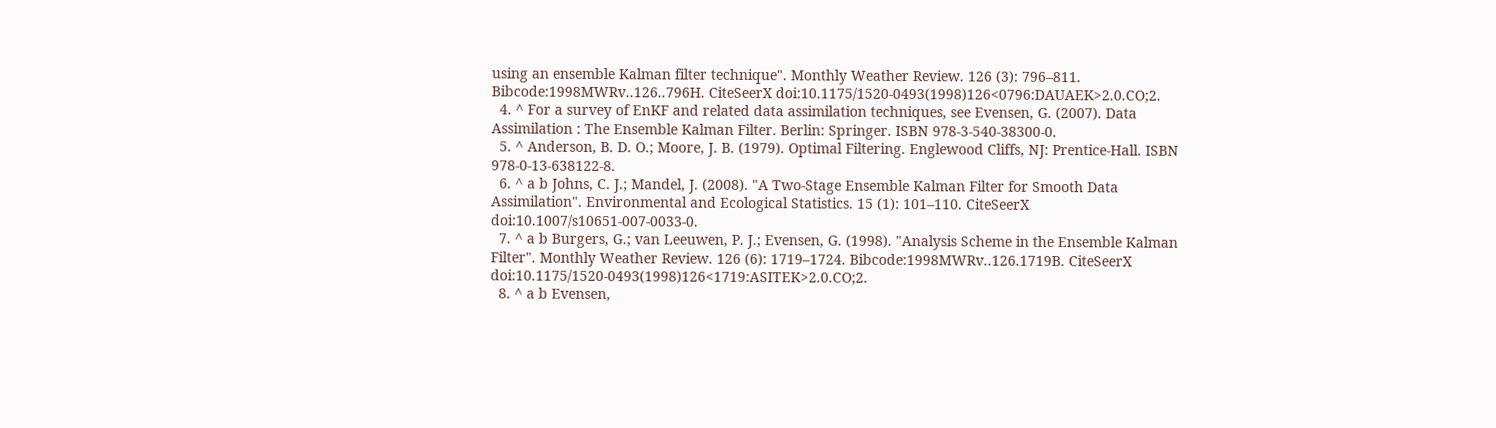using an ensemble Kalman filter technique". Monthly Weather Review. 126 (3): 796–811. Bibcode:1998MWRv..126..796H. CiteSeerX doi:10.1175/1520-0493(1998)126<0796:DAUAEK>2.0.CO;2.
  4. ^ For a survey of EnKF and related data assimilation techniques, see Evensen, G. (2007). Data Assimilation : The Ensemble Kalman Filter. Berlin: Springer. ISBN 978-3-540-38300-0.
  5. ^ Anderson, B. D. O.; Moore, J. B. (1979). Optimal Filtering. Englewood Cliffs, NJ: Prentice-Hall. ISBN 978-0-13-638122-8.
  6. ^ a b Johns, C. J.; Mandel, J. (2008). "A Two-Stage Ensemble Kalman Filter for Smooth Data Assimilation". Environmental and Ecological Statistics. 15 (1): 101–110. CiteSeerX doi:10.1007/s10651-007-0033-0.
  7. ^ a b Burgers, G.; van Leeuwen, P. J.; Evensen, G. (1998). "Analysis Scheme in the Ensemble Kalman Filter". Monthly Weather Review. 126 (6): 1719–1724. Bibcode:1998MWRv..126.1719B. CiteSeerX doi:10.1175/1520-0493(1998)126<1719:ASITEK>2.0.CO;2.
  8. ^ a b Evensen,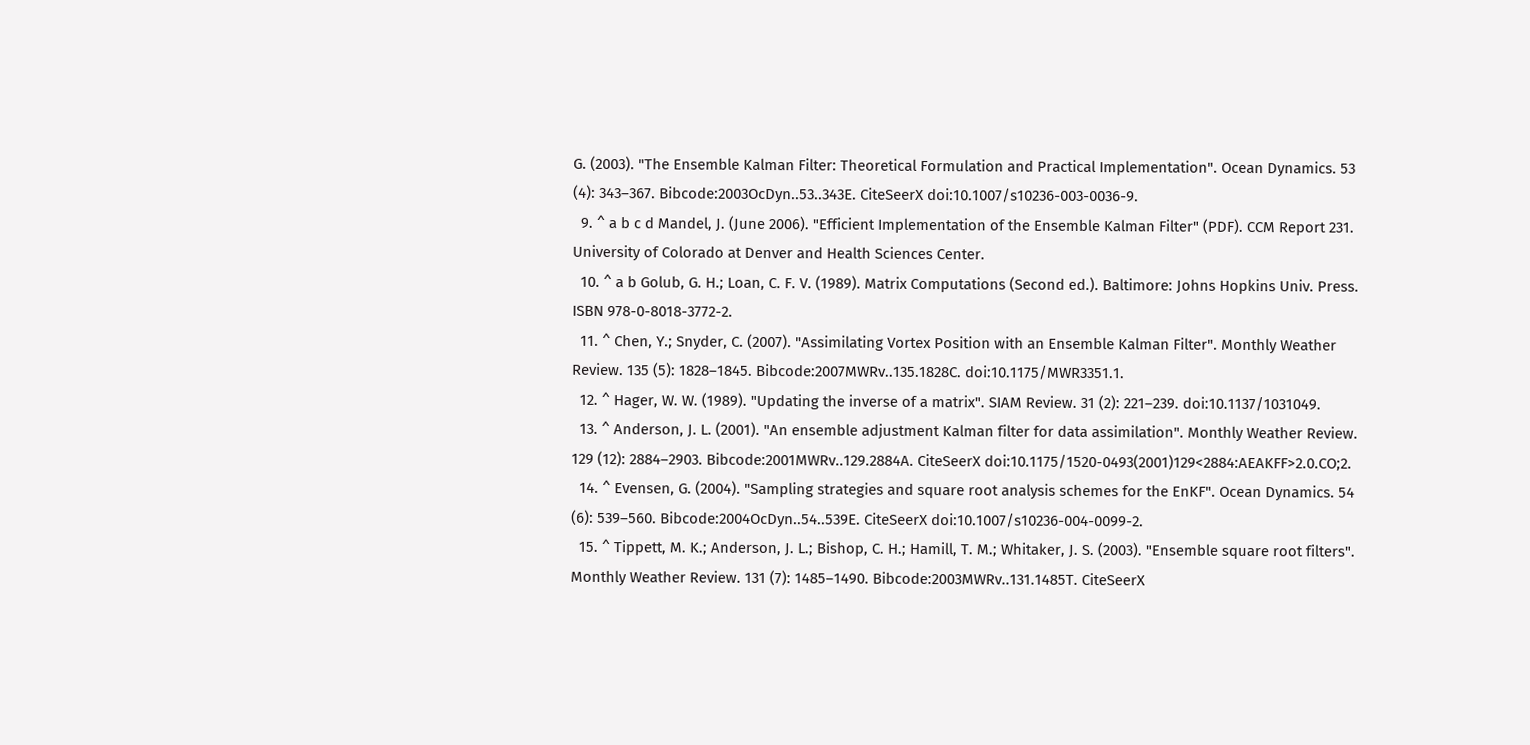G. (2003). "The Ensemble Kalman Filter: Theoretical Formulation and Practical Implementation". Ocean Dynamics. 53 (4): 343–367. Bibcode:2003OcDyn..53..343E. CiteSeerX doi:10.1007/s10236-003-0036-9.
  9. ^ a b c d Mandel, J. (June 2006). "Efficient Implementation of the Ensemble Kalman Filter" (PDF). CCM Report 231. University of Colorado at Denver and Health Sciences Center.
  10. ^ a b Golub, G. H.; Loan, C. F. V. (1989). Matrix Computations (Second ed.). Baltimore: Johns Hopkins Univ. Press. ISBN 978-0-8018-3772-2.
  11. ^ Chen, Y.; Snyder, C. (2007). "Assimilating Vortex Position with an Ensemble Kalman Filter". Monthly Weather Review. 135 (5): 1828–1845. Bibcode:2007MWRv..135.1828C. doi:10.1175/MWR3351.1.
  12. ^ Hager, W. W. (1989). "Updating the inverse of a matrix". SIAM Review. 31 (2): 221–239. doi:10.1137/1031049.
  13. ^ Anderson, J. L. (2001). "An ensemble adjustment Kalman filter for data assimilation". Monthly Weather Review. 129 (12): 2884–2903. Bibcode:2001MWRv..129.2884A. CiteSeerX doi:10.1175/1520-0493(2001)129<2884:AEAKFF>2.0.CO;2.
  14. ^ Evensen, G. (2004). "Sampling strategies and square root analysis schemes for the EnKF". Ocean Dynamics. 54 (6): 539–560. Bibcode:2004OcDyn..54..539E. CiteSeerX doi:10.1007/s10236-004-0099-2.
  15. ^ Tippett, M. K.; Anderson, J. L.; Bishop, C. H.; Hamill, T. M.; Whitaker, J. S. (2003). "Ensemble square root filters". Monthly Weather Review. 131 (7): 1485–1490. Bibcode:2003MWRv..131.1485T. CiteSeerX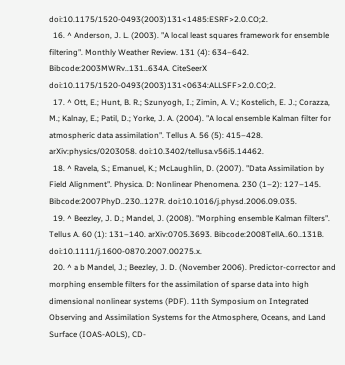doi:10.1175/1520-0493(2003)131<1485:ESRF>2.0.CO;2.
  16. ^ Anderson, J. L. (2003). "A local least squares framework for ensemble filtering". Monthly Weather Review. 131 (4): 634–642. Bibcode:2003MWRv..131..634A. CiteSeerX doi:10.1175/1520-0493(2003)131<0634:ALLSFF>2.0.CO;2.
  17. ^ Ott, E.; Hunt, B. R.; Szunyogh, I.; Zimin, A. V.; Kostelich, E. J.; Corazza, M.; Kalnay, E.; Patil, D.; Yorke, J. A. (2004). "A local ensemble Kalman filter for atmospheric data assimilation". Tellus A. 56 (5): 415–428. arXiv:physics/0203058. doi:10.3402/tellusa.v56i5.14462.
  18. ^ Ravela, S.; Emanuel, K.; McLaughlin, D. (2007). "Data Assimilation by Field Alignment". Physica. D: Nonlinear Phenomena. 230 (1–2): 127–145. Bibcode:2007PhyD..230..127R. doi:10.1016/j.physd.2006.09.035.
  19. ^ Beezley, J. D.; Mandel, J. (2008). "Morphing ensemble Kalman filters". Tellus A. 60 (1): 131–140. arXiv:0705.3693. Bibcode:2008TellA..60..131B. doi:10.1111/j.1600-0870.2007.00275.x.
  20. ^ a b Mandel, J.; Beezley, J. D. (November 2006). Predictor-corrector and morphing ensemble filters for the assimilation of sparse data into high dimensional nonlinear systems (PDF). 11th Symposium on Integrated Observing and Assimilation Systems for the Atmosphere, Oceans, and Land Surface (IOAS-AOLS), CD-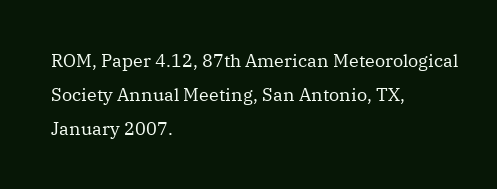ROM, Paper 4.12, 87th American Meteorological Society Annual Meeting, San Antonio, TX, January 2007.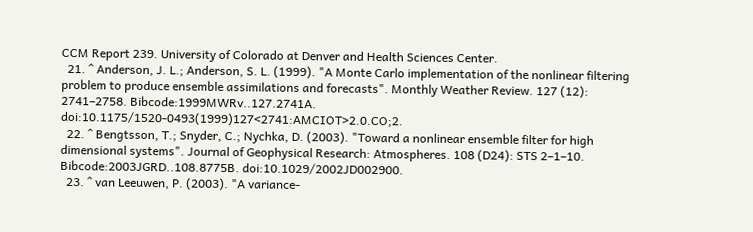CCM Report 239. University of Colorado at Denver and Health Sciences Center.
  21. ^ Anderson, J. L.; Anderson, S. L. (1999). "A Monte Carlo implementation of the nonlinear filtering problem to produce ensemble assimilations and forecasts". Monthly Weather Review. 127 (12): 2741–2758. Bibcode:1999MWRv..127.2741A. doi:10.1175/1520-0493(1999)127<2741:AMCIOT>2.0.CO;2.
  22. ^ Bengtsson, T.; Snyder, C.; Nychka, D. (2003). "Toward a nonlinear ensemble filter for high dimensional systems". Journal of Geophysical Research: Atmospheres. 108 (D24): STS 2–1–10. Bibcode:2003JGRD..108.8775B. doi:10.1029/2002JD002900.
  23. ^ van Leeuwen, P. (2003). "A variance-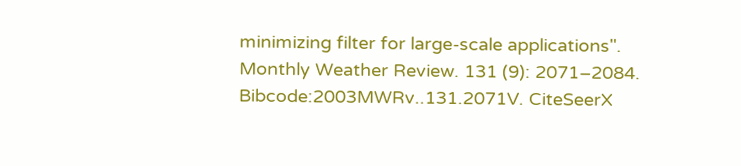minimizing filter for large-scale applications". Monthly Weather Review. 131 (9): 2071–2084. Bibcode:2003MWRv..131.2071V. CiteSeerX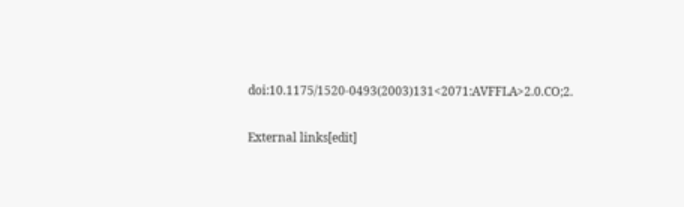doi:10.1175/1520-0493(2003)131<2071:AVFFLA>2.0.CO;2.

External links[edit]